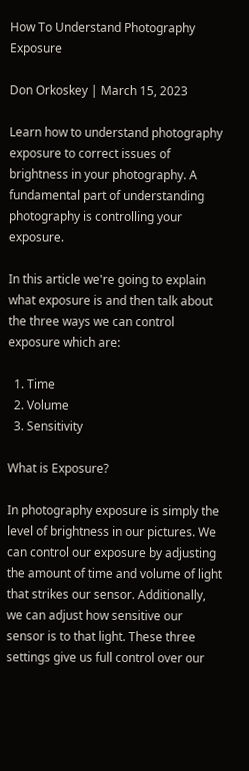How To Understand Photography Exposure

Don Orkoskey | March 15, 2023

Learn how to understand photography exposure to correct issues of brightness in your photography. A fundamental part of understanding photography is controlling your exposure.

In this article we're going to explain what exposure is and then talk about the three ways we can control exposure which are:

  1. Time
  2. Volume
  3. Sensitivity

What is Exposure?

In photography exposure is simply the level of brightness in our pictures. We can control our exposure by adjusting the amount of time and volume of light that strikes our sensor. Additionally, we can adjust how sensitive our sensor is to that light. These three settings give us full control over our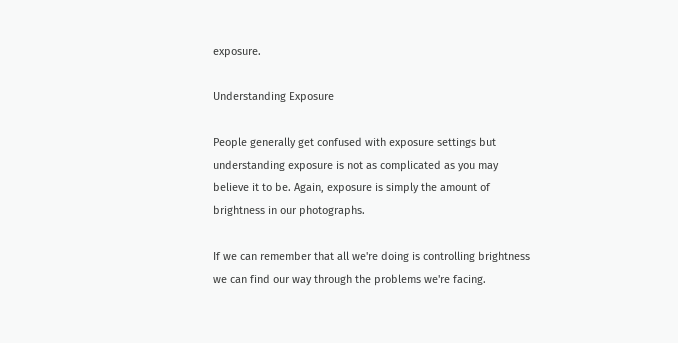exposure.

Understanding Exposure

People generally get confused with exposure settings but understanding exposure is not as complicated as you may believe it to be. Again, exposure is simply the amount of brightness in our photographs.

If we can remember that all we're doing is controlling brightness we can find our way through the problems we're facing.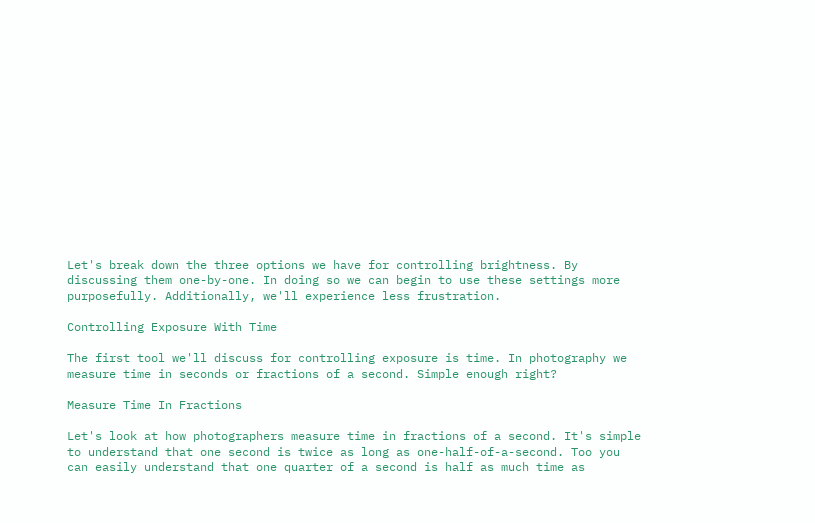Let's break down the three options we have for controlling brightness. By discussing them one-by-one. In doing so we can begin to use these settings more purposefully. Additionally, we'll experience less frustration.

Controlling Exposure With Time

The first tool we'll discuss for controlling exposure is time. In photography we measure time in seconds or fractions of a second. Simple enough right?

Measure Time In Fractions

Let's look at how photographers measure time in fractions of a second. It's simple to understand that one second is twice as long as one-half-of-a-second. Too you can easily understand that one quarter of a second is half as much time as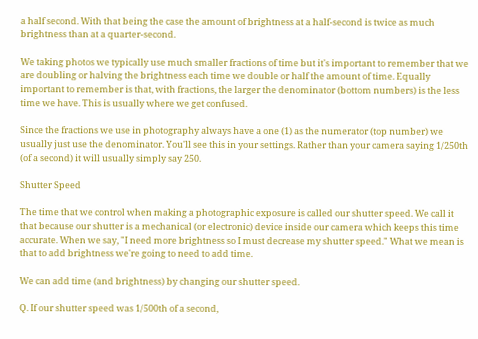a half second. With that being the case the amount of brightness at a half-second is twice as much brightness than at a quarter-second.

We taking photos we typically use much smaller fractions of time but it's important to remember that we are doubling or halving the brightness each time we double or half the amount of time. Equally important to remember is that, with fractions, the larger the denominator (bottom numbers) is the less time we have. This is usually where we get confused.

Since the fractions we use in photography always have a one (1) as the numerator (top number) we usually just use the denominator. You'll see this in your settings. Rather than your camera saying 1/250th (of a second) it will usually simply say 250.

Shutter Speed

The time that we control when making a photographic exposure is called our shutter speed. We call it that because our shutter is a mechanical (or electronic) device inside our camera which keeps this time accurate. When we say, "I need more brightness so I must decrease my shutter speed." What we mean is that to add brightness we're going to need to add time.

We can add time (and brightness) by changing our shutter speed.

Q. If our shutter speed was 1/500th of a second,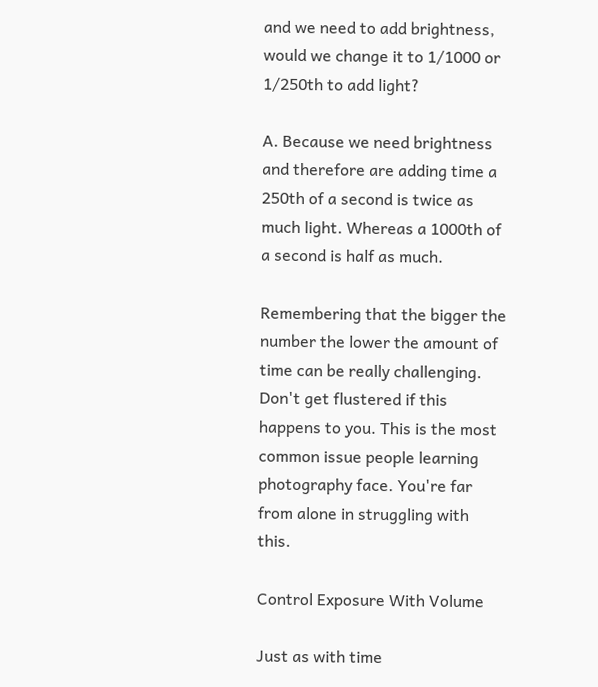and we need to add brightness, would we change it to 1/1000 or 1/250th to add light?

A. Because we need brightness and therefore are adding time a 250th of a second is twice as much light. Whereas a 1000th of a second is half as much.

Remembering that the bigger the number the lower the amount of time can be really challenging. Don't get flustered if this happens to you. This is the most common issue people learning photography face. You're far from alone in struggling with this.

Control Exposure With Volume

Just as with time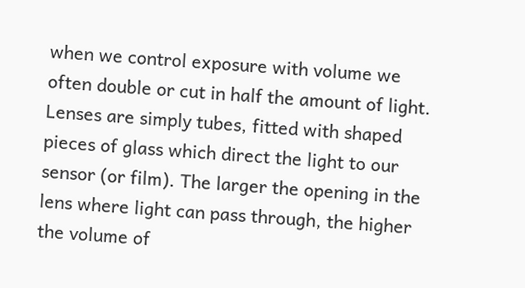when we control exposure with volume we often double or cut in half the amount of light. Lenses are simply tubes, fitted with shaped pieces of glass which direct the light to our sensor (or film). The larger the opening in the lens where light can pass through, the higher the volume of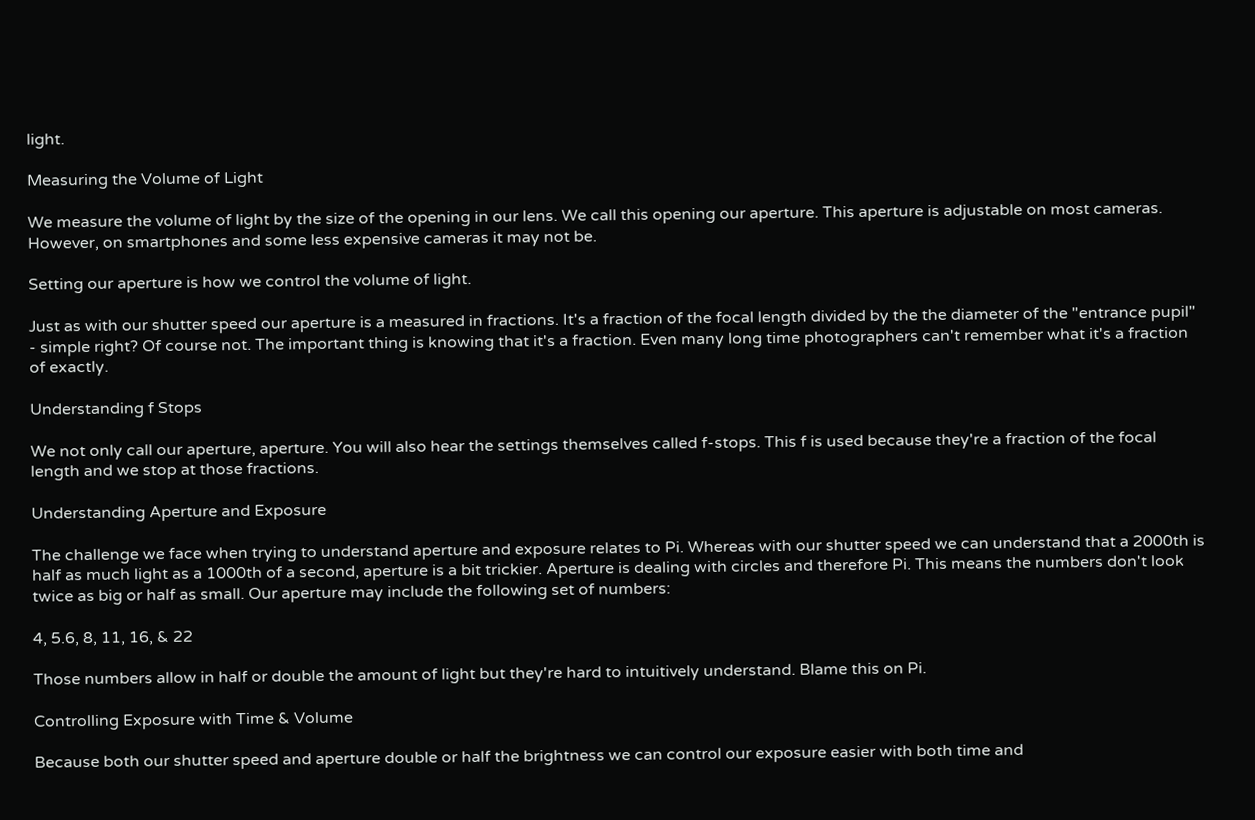light.

Measuring the Volume of Light

We measure the volume of light by the size of the opening in our lens. We call this opening our aperture. This aperture is adjustable on most cameras. However, on smartphones and some less expensive cameras it may not be.

Setting our aperture is how we control the volume of light.

Just as with our shutter speed our aperture is a measured in fractions. It's a fraction of the focal length divided by the the diameter of the "entrance pupil" - simple right? Of course not. The important thing is knowing that it's a fraction. Even many long time photographers can't remember what it's a fraction of exactly.

Understanding f Stops

We not only call our aperture, aperture. You will also hear the settings themselves called f-stops. This f is used because they're a fraction of the focal length and we stop at those fractions.

Understanding Aperture and Exposure

The challenge we face when trying to understand aperture and exposure relates to Pi. Whereas with our shutter speed we can understand that a 2000th is half as much light as a 1000th of a second, aperture is a bit trickier. Aperture is dealing with circles and therefore Pi. This means the numbers don't look twice as big or half as small. Our aperture may include the following set of numbers:

4, 5.6, 8, 11, 16, & 22

Those numbers allow in half or double the amount of light but they're hard to intuitively understand. Blame this on Pi.

Controlling Exposure with Time & Volume

Because both our shutter speed and aperture double or half the brightness we can control our exposure easier with both time and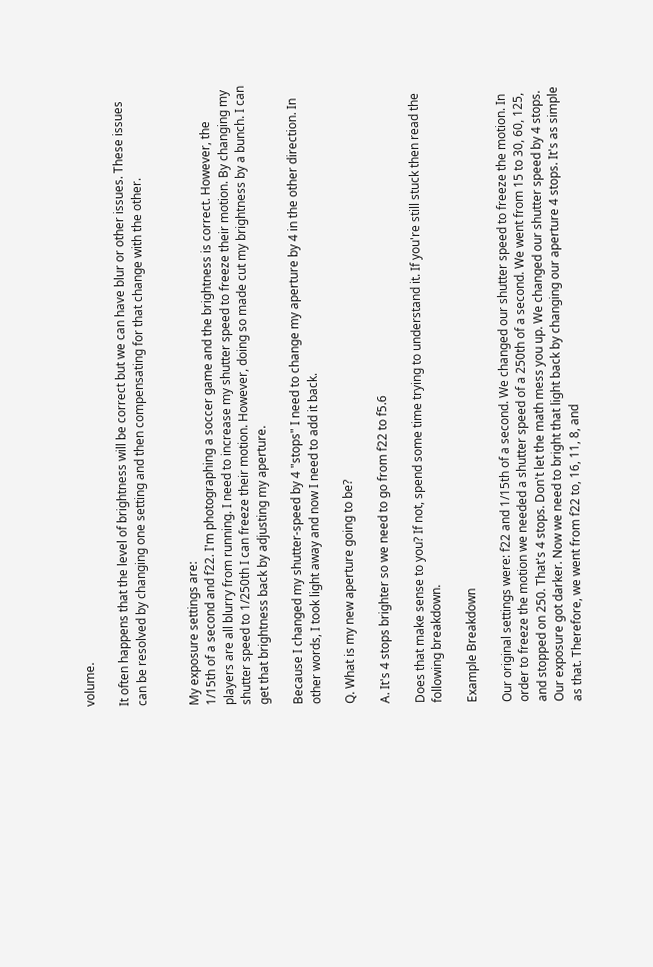volume.

It often happens that the level of brightness will be correct but we can have blur or other issues. These issues can be resolved by changing one setting and then compensating for that change with the other.


My exposure settings are:
1/15th of a second and f22. I'm photographing a soccer game and the brightness is correct. However, the players are all blurry from running. I need to increase my shutter speed to freeze their motion. By changing my shutter speed to 1/250th I can freeze their motion. However, doing so made cut my brightness by a bunch. I can get that brightness back by adjusting my aperture.

Because I changed my shutter-speed by 4 "stops" I need to change my aperture by 4 in the other direction. In other words, I took light away and now I need to add it back.

Q. What is my new aperture going to be?

A. It's 4 stops brighter so we need to go from f22 to f5.6

Does that make sense to you? If not, spend some time trying to understand it. If you're still stuck then read the following breakdown.

Example Breakdown

Our original settings were: f22 and 1/15th of a second. We changed our shutter speed to freeze the motion. In order to freeze the motion we needed a shutter speed of a 250th of a second. We went from 15 to 30, 60, 125, and stopped on 250. That's 4 stops. Don't let the math mess you up. We changed our shutter speed by 4 stops. Our exposure got darker. Now we need to bright that light back by changing our aperture 4 stops. It's as simple as that. Therefore, we went from f22 to, 16, 11, 8, and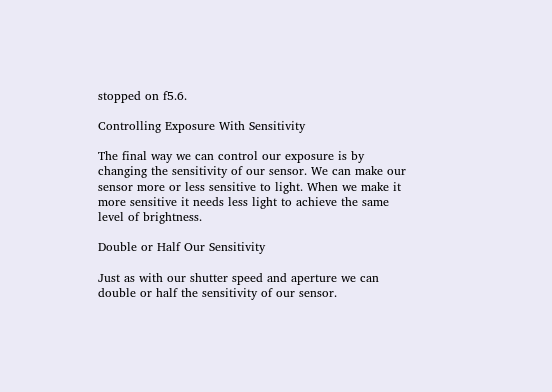stopped on f5.6.

Controlling Exposure With Sensitivity

The final way we can control our exposure is by changing the sensitivity of our sensor. We can make our sensor more or less sensitive to light. When we make it more sensitive it needs less light to achieve the same level of brightness.

Double or Half Our Sensitivity

Just as with our shutter speed and aperture we can double or half the sensitivity of our sensor.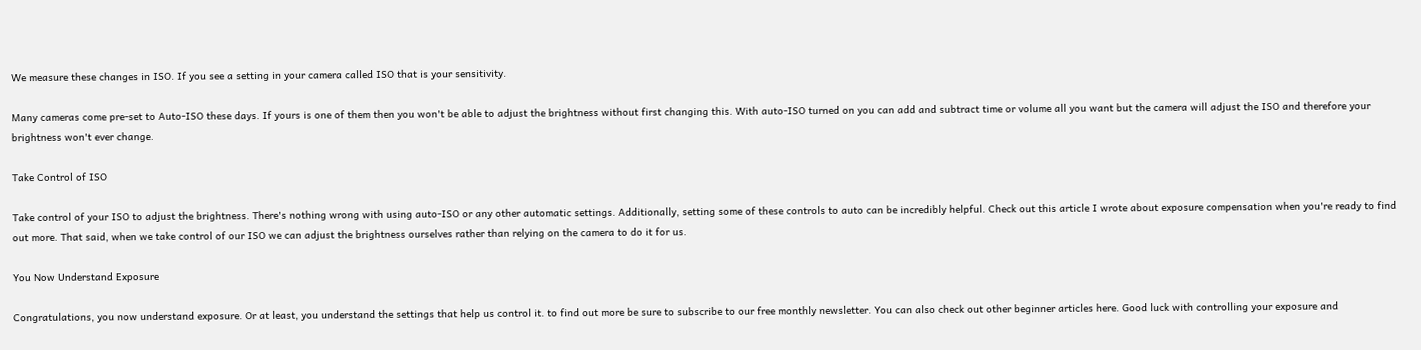We measure these changes in ISO. If you see a setting in your camera called ISO that is your sensitivity.

Many cameras come pre-set to Auto-ISO these days. If yours is one of them then you won't be able to adjust the brightness without first changing this. With auto-ISO turned on you can add and subtract time or volume all you want but the camera will adjust the ISO and therefore your brightness won't ever change.

Take Control of ISO

Take control of your ISO to adjust the brightness. There's nothing wrong with using auto-ISO or any other automatic settings. Additionally, setting some of these controls to auto can be incredibly helpful. Check out this article I wrote about exposure compensation when you're ready to find out more. That said, when we take control of our ISO we can adjust the brightness ourselves rather than relying on the camera to do it for us.

You Now Understand Exposure

Congratulations, you now understand exposure. Or at least, you understand the settings that help us control it. to find out more be sure to subscribe to our free monthly newsletter. You can also check out other beginner articles here. Good luck with controlling your exposure and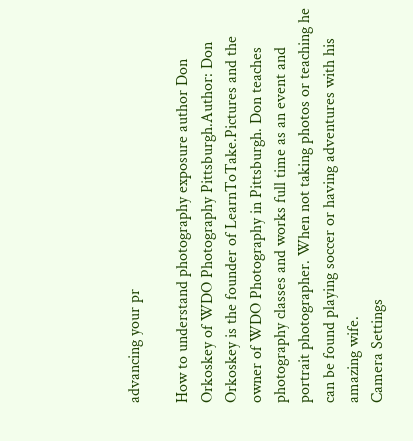advancing your pr

How to understand photography exposure author Don Orkoskey of WDO Photography Pittsburgh.Author: Don Orkoskey is the founder of LearnToTake.Pictures and the owner of WDO Photography in Pittsburgh. Don teaches photography classes and works full time as an event and portrait photographer. When not taking photos or teaching he can be found playing soccer or having adventures with his amazing wife.
Camera Settings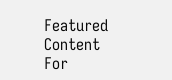Featured Content
For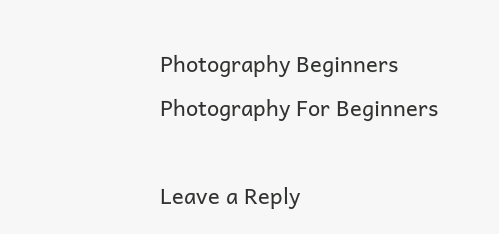Photography Beginners
Photography For Beginners

Leave a Reply